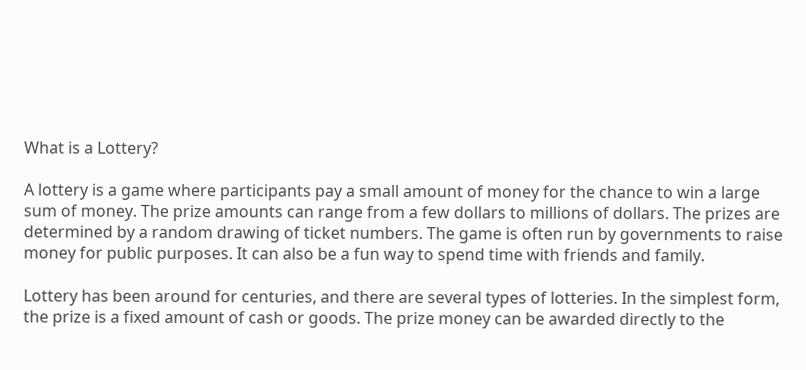What is a Lottery?

A lottery is a game where participants pay a small amount of money for the chance to win a large sum of money. The prize amounts can range from a few dollars to millions of dollars. The prizes are determined by a random drawing of ticket numbers. The game is often run by governments to raise money for public purposes. It can also be a fun way to spend time with friends and family.

Lottery has been around for centuries, and there are several types of lotteries. In the simplest form, the prize is a fixed amount of cash or goods. The prize money can be awarded directly to the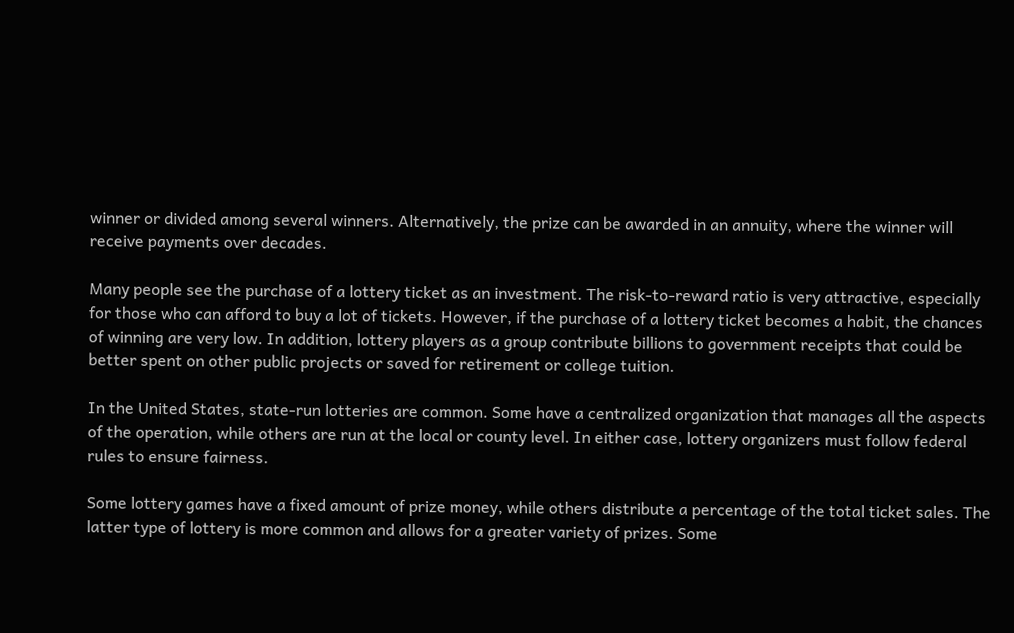winner or divided among several winners. Alternatively, the prize can be awarded in an annuity, where the winner will receive payments over decades.

Many people see the purchase of a lottery ticket as an investment. The risk-to-reward ratio is very attractive, especially for those who can afford to buy a lot of tickets. However, if the purchase of a lottery ticket becomes a habit, the chances of winning are very low. In addition, lottery players as a group contribute billions to government receipts that could be better spent on other public projects or saved for retirement or college tuition.

In the United States, state-run lotteries are common. Some have a centralized organization that manages all the aspects of the operation, while others are run at the local or county level. In either case, lottery organizers must follow federal rules to ensure fairness.

Some lottery games have a fixed amount of prize money, while others distribute a percentage of the total ticket sales. The latter type of lottery is more common and allows for a greater variety of prizes. Some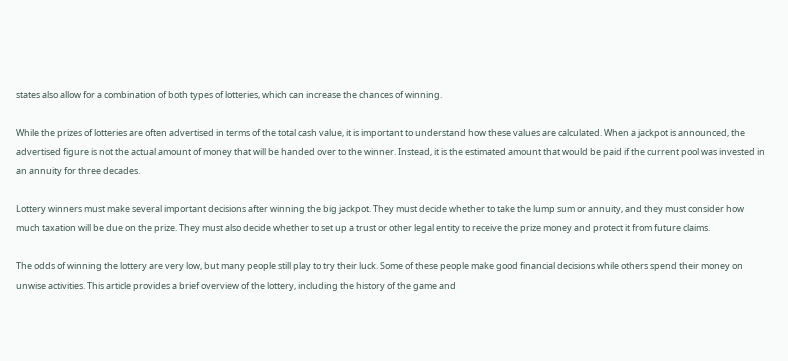states also allow for a combination of both types of lotteries, which can increase the chances of winning.

While the prizes of lotteries are often advertised in terms of the total cash value, it is important to understand how these values are calculated. When a jackpot is announced, the advertised figure is not the actual amount of money that will be handed over to the winner. Instead, it is the estimated amount that would be paid if the current pool was invested in an annuity for three decades.

Lottery winners must make several important decisions after winning the big jackpot. They must decide whether to take the lump sum or annuity, and they must consider how much taxation will be due on the prize. They must also decide whether to set up a trust or other legal entity to receive the prize money and protect it from future claims.

The odds of winning the lottery are very low, but many people still play to try their luck. Some of these people make good financial decisions while others spend their money on unwise activities. This article provides a brief overview of the lottery, including the history of the game and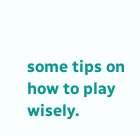some tips on how to play wisely.